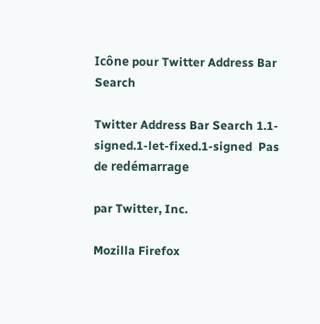Icône pour Twitter Address Bar Search

Twitter Address Bar Search 1.1-signed.1-let-fixed.1-signed  Pas de redémarrage

par Twitter, Inc.

Mozilla Firefox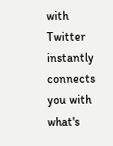with Twitter instantly connects you with what's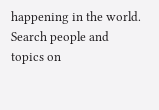happening in the world. Search people and topics on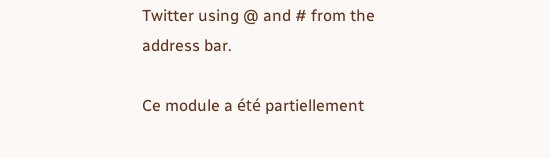Twitter using @ and # from the address bar.

Ce module a été partiellement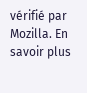vérifié par Mozilla. En savoir plus